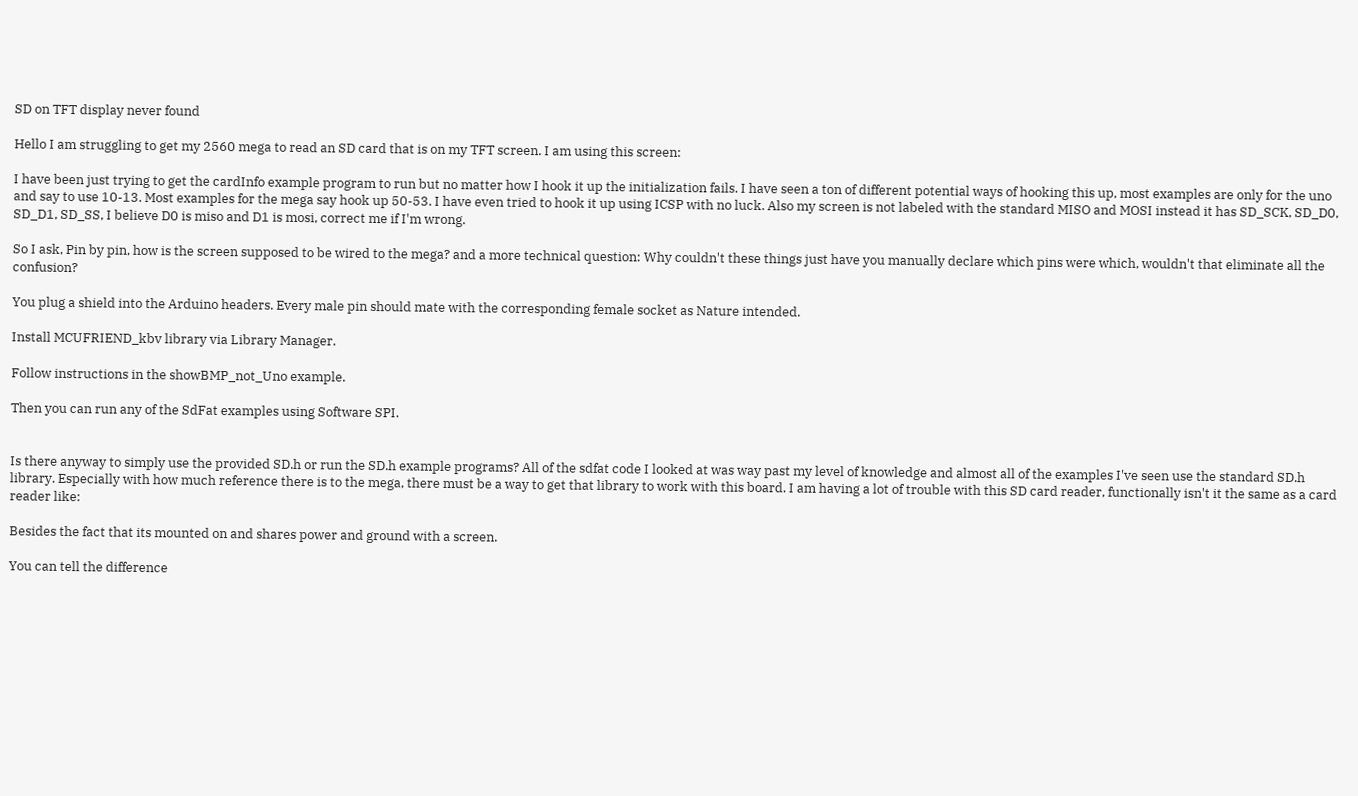SD on TFT display never found

Hello I am struggling to get my 2560 mega to read an SD card that is on my TFT screen. I am using this screen:

I have been just trying to get the cardInfo example program to run but no matter how I hook it up the initialization fails. I have seen a ton of different potential ways of hooking this up, most examples are only for the uno and say to use 10-13. Most examples for the mega say hook up 50-53. I have even tried to hook it up using ICSP with no luck. Also my screen is not labeled with the standard MISO and MOSI instead it has SD_SCK, SD_D0, SD_D1, SD_SS, I believe D0 is miso and D1 is mosi, correct me if I'm wrong.

So I ask, Pin by pin, how is the screen supposed to be wired to the mega? and a more technical question: Why couldn't these things just have you manually declare which pins were which, wouldn't that eliminate all the confusion?

You plug a shield into the Arduino headers. Every male pin should mate with the corresponding female socket as Nature intended.

Install MCUFRIEND_kbv library via Library Manager.

Follow instructions in the showBMP_not_Uno example.

Then you can run any of the SdFat examples using Software SPI.


Is there anyway to simply use the provided SD.h or run the SD.h example programs? All of the sdfat code I looked at was way past my level of knowledge and almost all of the examples I've seen use the standard SD.h library. Especially with how much reference there is to the mega, there must be a way to get that library to work with this board. I am having a lot of trouble with this SD card reader, functionally isn't it the same as a card reader like:

Besides the fact that its mounted on and shares power and ground with a screen.

You can tell the difference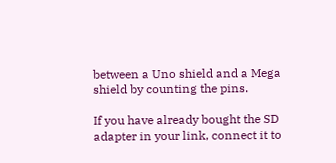between a Uno shield and a Mega shield by counting the pins.

If you have already bought the SD adapter in your link, connect it to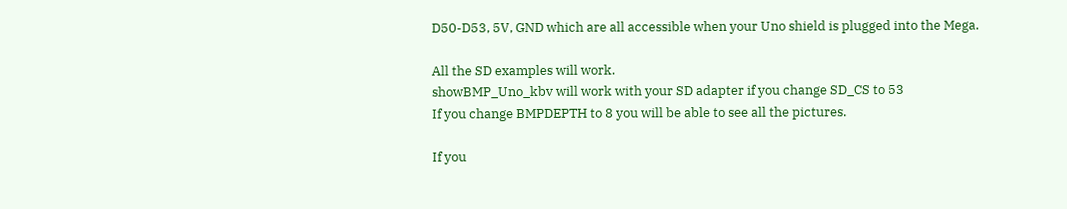D50-D53, 5V, GND which are all accessible when your Uno shield is plugged into the Mega.

All the SD examples will work.
showBMP_Uno_kbv will work with your SD adapter if you change SD_CS to 53
If you change BMPDEPTH to 8 you will be able to see all the pictures.

If you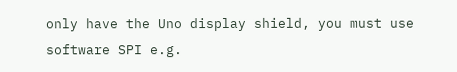only have the Uno display shield, you must use software SPI e.g.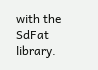with the SdFat library.